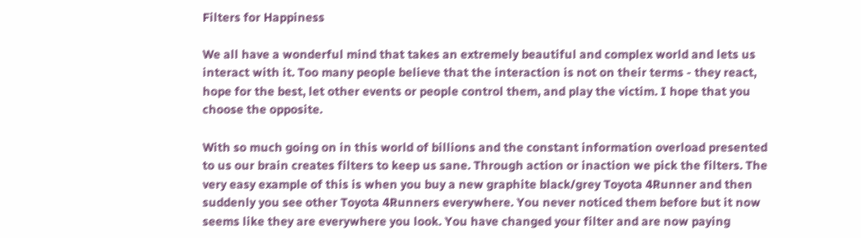Filters for Happiness

We all have a wonderful mind that takes an extremely beautiful and complex world and lets us interact with it. Too many people believe that the interaction is not on their terms - they react, hope for the best, let other events or people control them, and play the victim. I hope that you choose the opposite.

With so much going on in this world of billions and the constant information overload presented to us our brain creates filters to keep us sane. Through action or inaction we pick the filters. The very easy example of this is when you buy a new graphite black/grey Toyota 4Runner and then suddenly you see other Toyota 4Runners everywhere. You never noticed them before but it now seems like they are everywhere you look. You have changed your filter and are now paying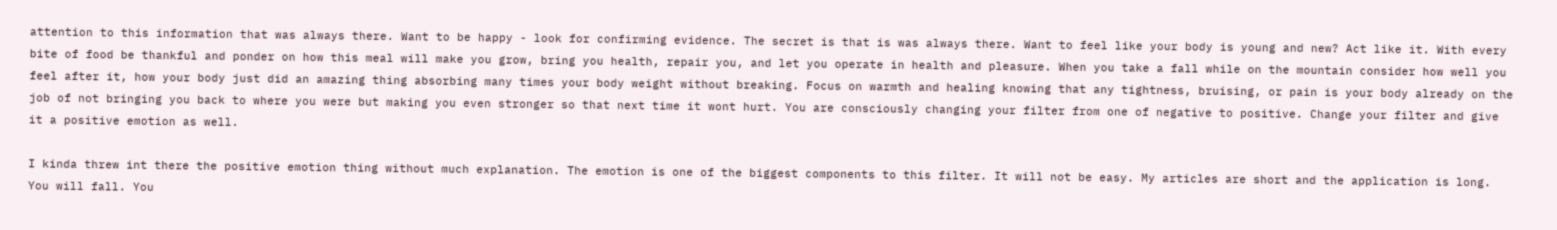attention to this information that was always there. Want to be happy - look for confirming evidence. The secret is that is was always there. Want to feel like your body is young and new? Act like it. With every bite of food be thankful and ponder on how this meal will make you grow, bring you health, repair you, and let you operate in health and pleasure. When you take a fall while on the mountain consider how well you feel after it, how your body just did an amazing thing absorbing many times your body weight without breaking. Focus on warmth and healing knowing that any tightness, bruising, or pain is your body already on the job of not bringing you back to where you were but making you even stronger so that next time it wont hurt. You are consciously changing your filter from one of negative to positive. Change your filter and give it a positive emotion as well.

I kinda threw int there the positive emotion thing without much explanation. The emotion is one of the biggest components to this filter. It will not be easy. My articles are short and the application is long. You will fall. You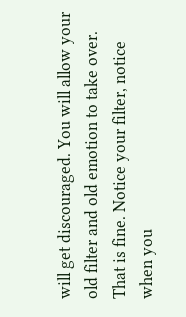will get discouraged. You will allow your old filter and old emotion to take over. That is fine. Notice your filter, notice when you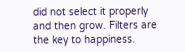did not select it properly and then grow. Filters are the key to happiness.